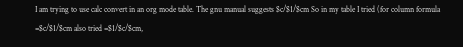I am trying to use calc convert in an org mode table. The gnu manual suggests $c/$1/$cm So in my table I tried (for column formula =$c/$1/$cm also tried =$1/$c/$cm,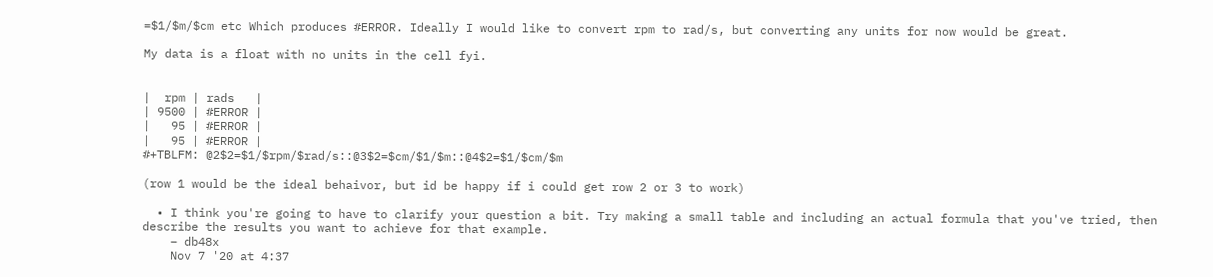=$1/$m/$cm etc Which produces #ERROR. Ideally I would like to convert rpm to rad/s, but converting any units for now would be great.

My data is a float with no units in the cell fyi.


|  rpm | rads   |
| 9500 | #ERROR |
|   95 | #ERROR |
|   95 | #ERROR |
#+TBLFM: @2$2=$1/$rpm/$rad/s::@3$2=$cm/$1/$m::@4$2=$1/$cm/$m

(row 1 would be the ideal behaivor, but id be happy if i could get row 2 or 3 to work)

  • I think you're going to have to clarify your question a bit. Try making a small table and including an actual formula that you've tried, then describe the results you want to achieve for that example.
    – db48x
    Nov 7 '20 at 4:37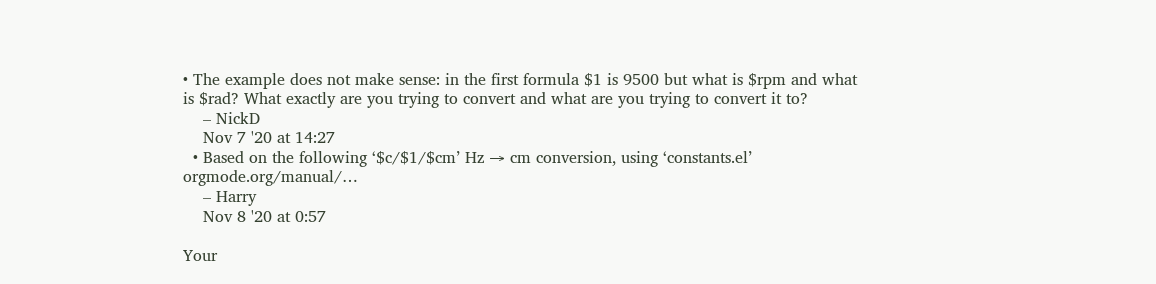• The example does not make sense: in the first formula $1 is 9500 but what is $rpm and what is $rad? What exactly are you trying to convert and what are you trying to convert it to?
    – NickD
    Nov 7 '20 at 14:27
  • Based on the following ‘$c/$1/$cm’ Hz → cm conversion, using ‘constants.el’ orgmode.org/manual/…
    – Harry
    Nov 8 '20 at 0:57

Your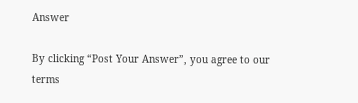Answer

By clicking “Post Your Answer”, you agree to our terms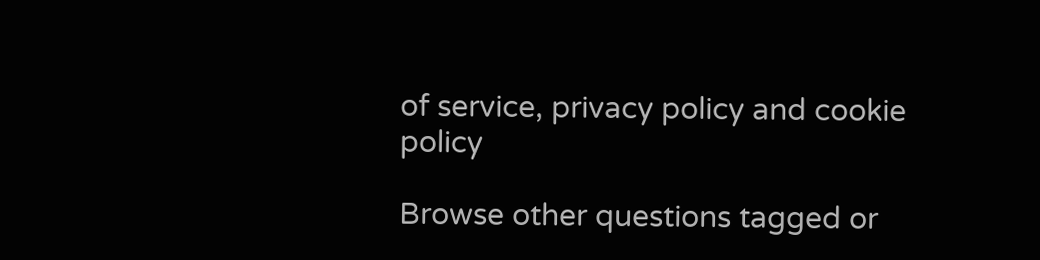of service, privacy policy and cookie policy

Browse other questions tagged or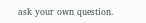ask your own question.